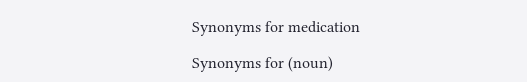Synonyms for medication

Synonyms for (noun)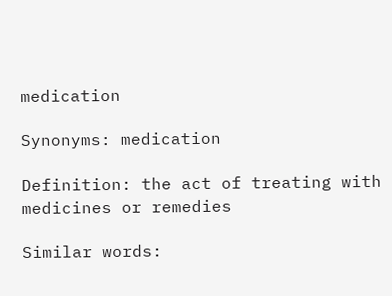medication

Synonyms: medication

Definition: the act of treating with medicines or remedies

Similar words: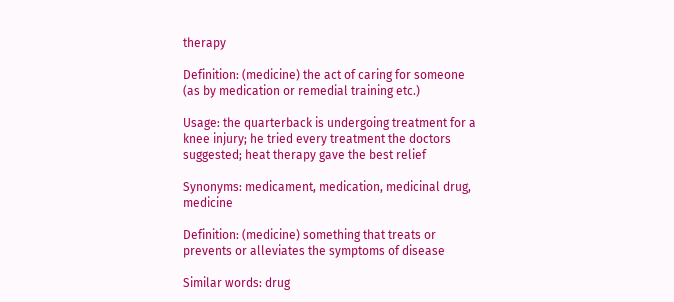therapy

Definition: (medicine) the act of caring for someone (as by medication or remedial training etc.)

Usage: the quarterback is undergoing treatment for a knee injury; he tried every treatment the doctors suggested; heat therapy gave the best relief

Synonyms: medicament, medication, medicinal drug, medicine

Definition: (medicine) something that treats or prevents or alleviates the symptoms of disease

Similar words: drug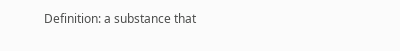Definition: a substance that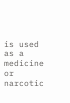is used as a medicine or narcotic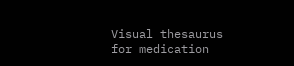Visual thesaurus for medication